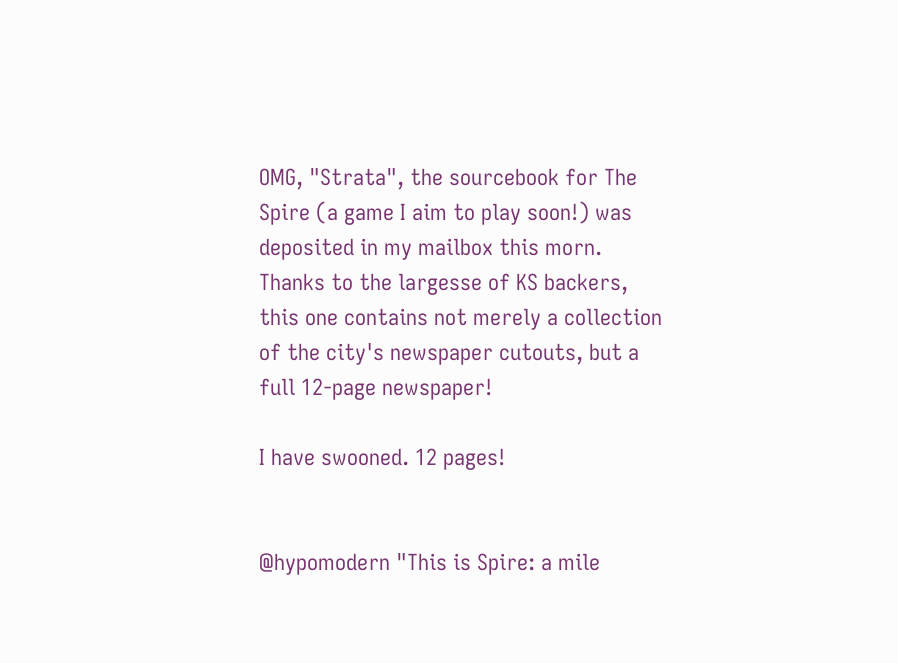OMG, "Strata", the sourcebook for The Spire (a game I aim to play soon!) was deposited in my mailbox this morn. Thanks to the largesse of KS backers, this one contains not merely a collection of the city's newspaper cutouts, but a full 12-page newspaper!

I have swooned. 12 pages!


@hypomodern "This is Spire: a mile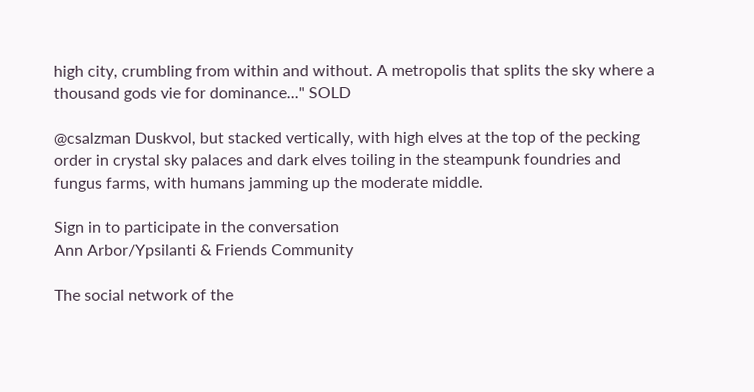high city, crumbling from within and without. A metropolis that splits the sky where a thousand gods vie for dominance..." SOLD

@csalzman Duskvol, but stacked vertically, with high elves at the top of the pecking order in crystal sky palaces and dark elves toiling in the steampunk foundries and fungus farms, with humans jamming up the moderate middle.

Sign in to participate in the conversation
Ann Arbor/Ypsilanti & Friends Community

The social network of the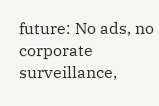future: No ads, no corporate surveillance,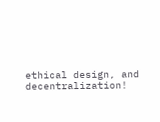ethical design, and decentralization!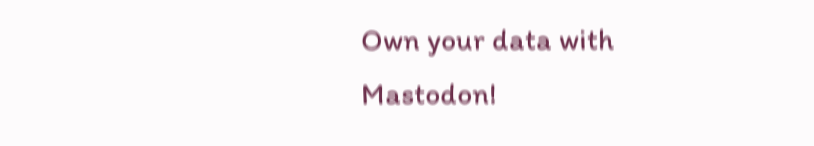Own your data with Mastodon!